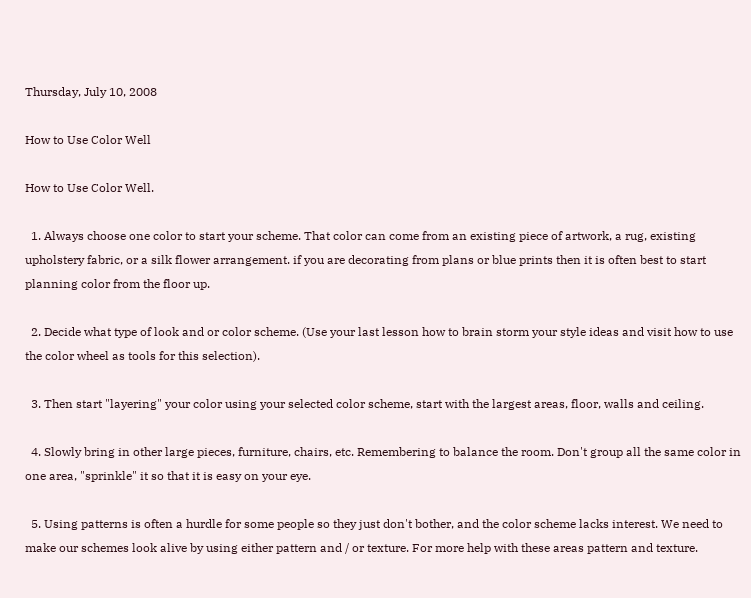Thursday, July 10, 2008

How to Use Color Well

How to Use Color Well.

  1. Always choose one color to start your scheme. That color can come from an existing piece of artwork, a rug, existing upholstery fabric, or a silk flower arrangement. if you are decorating from plans or blue prints then it is often best to start planning color from the floor up.

  2. Decide what type of look and or color scheme. (Use your last lesson how to brain storm your style ideas and visit how to use the color wheel as tools for this selection).

  3. Then start "layering" your color using your selected color scheme, start with the largest areas, floor, walls and ceiling.

  4. Slowly bring in other large pieces, furniture, chairs, etc. Remembering to balance the room. Don't group all the same color in one area, "sprinkle" it so that it is easy on your eye.

  5. Using patterns is often a hurdle for some people so they just don't bother, and the color scheme lacks interest. We need to make our schemes look alive by using either pattern and / or texture. For more help with these areas pattern and texture.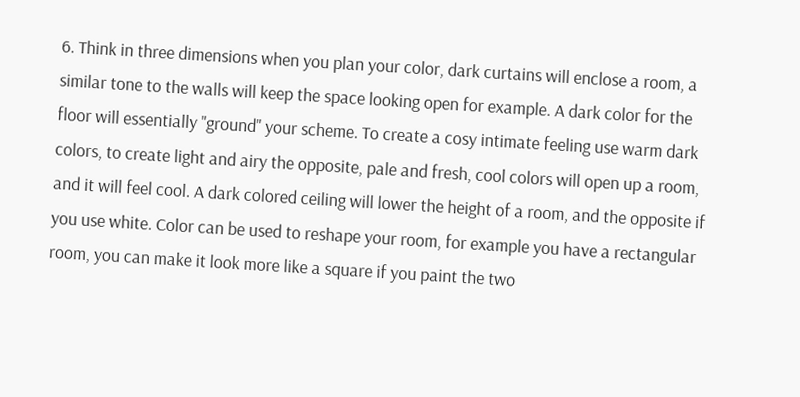6. Think in three dimensions when you plan your color, dark curtains will enclose a room, a similar tone to the walls will keep the space looking open for example. A dark color for the floor will essentially "ground" your scheme. To create a cosy intimate feeling use warm dark colors, to create light and airy the opposite, pale and fresh, cool colors will open up a room, and it will feel cool. A dark colored ceiling will lower the height of a room, and the opposite if you use white. Color can be used to reshape your room, for example you have a rectangular room, you can make it look more like a square if you paint the two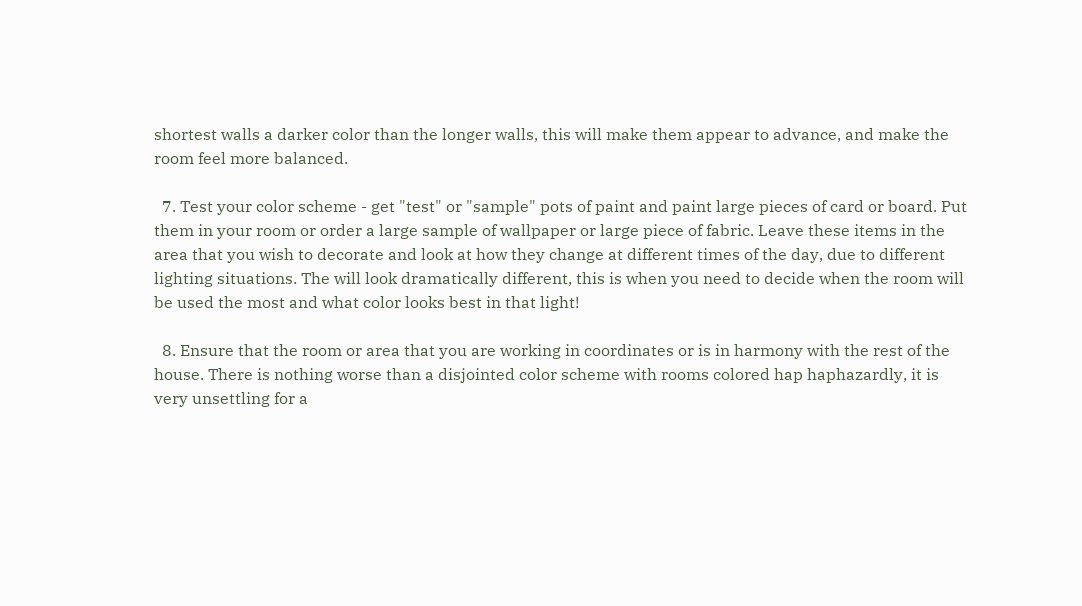shortest walls a darker color than the longer walls, this will make them appear to advance, and make the room feel more balanced.

  7. Test your color scheme - get "test" or "sample" pots of paint and paint large pieces of card or board. Put them in your room or order a large sample of wallpaper or large piece of fabric. Leave these items in the area that you wish to decorate and look at how they change at different times of the day, due to different lighting situations. The will look dramatically different, this is when you need to decide when the room will be used the most and what color looks best in that light!

  8. Ensure that the room or area that you are working in coordinates or is in harmony with the rest of the house. There is nothing worse than a disjointed color scheme with rooms colored hap haphazardly, it is very unsettling for a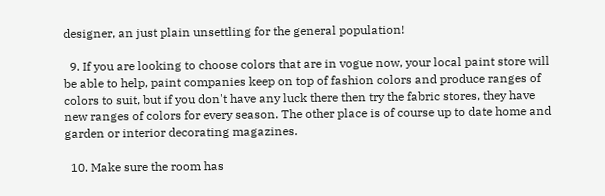designer, an just plain unsettling for the general population!

  9. If you are looking to choose colors that are in vogue now, your local paint store will be able to help, paint companies keep on top of fashion colors and produce ranges of colors to suit, but if you don't have any luck there then try the fabric stores, they have new ranges of colors for every season. The other place is of course up to date home and garden or interior decorating magazines.

  10. Make sure the room has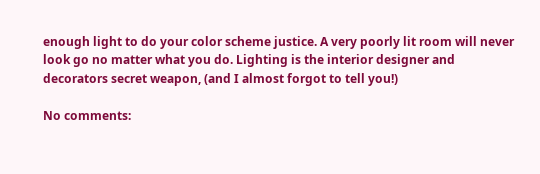enough light to do your color scheme justice. A very poorly lit room will never look go no matter what you do. Lighting is the interior designer and decorators secret weapon, (and I almost forgot to tell you!)

No comments: